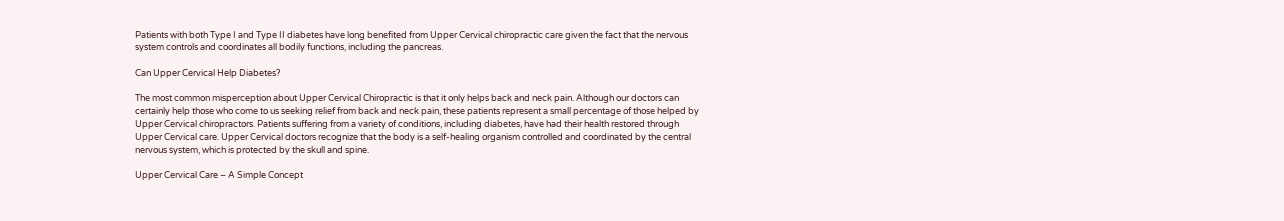Patients with both Type I and Type II diabetes have long benefited from Upper Cervical chiropractic care given the fact that the nervous system controls and coordinates all bodily functions, including the pancreas.

Can Upper Cervical Help Diabetes?

The most common misperception about Upper Cervical Chiropractic is that it only helps back and neck pain. Although our doctors can certainly help those who come to us seeking relief from back and neck pain, these patients represent a small percentage of those helped by Upper Cervical chiropractors. Patients suffering from a variety of conditions, including diabetes, have had their health restored through Upper Cervical care. Upper Cervical doctors recognize that the body is a self-healing organism controlled and coordinated by the central nervous system, which is protected by the skull and spine.

Upper Cervical Care – A Simple Concept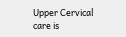Upper Cervical care is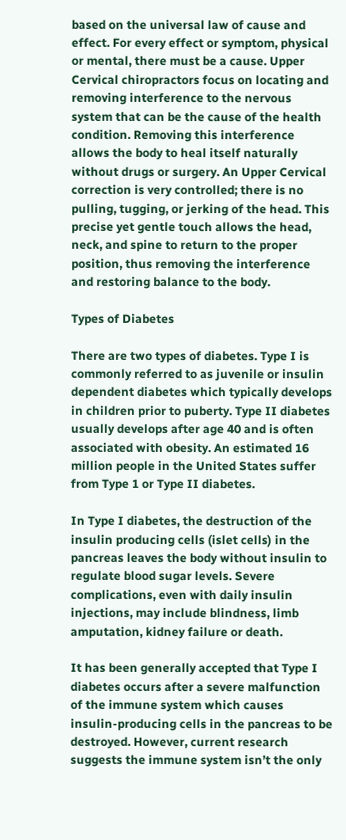based on the universal law of cause and effect. For every effect or symptom, physical or mental, there must be a cause. Upper Cervical chiropractors focus on locating and removing interference to the nervous system that can be the cause of the health condition. Removing this interference allows the body to heal itself naturally without drugs or surgery. An Upper Cervical correction is very controlled; there is no pulling, tugging, or jerking of the head. This precise yet gentle touch allows the head, neck, and spine to return to the proper position, thus removing the interference and restoring balance to the body.

Types of Diabetes

There are two types of diabetes. Type I is commonly referred to as juvenile or insulin dependent diabetes which typically develops in children prior to puberty. Type II diabetes usually develops after age 40 and is often associated with obesity. An estimated 16 million people in the United States suffer from Type 1 or Type II diabetes.

In Type I diabetes, the destruction of the insulin producing cells (islet cells) in the pancreas leaves the body without insulin to regulate blood sugar levels. Severe complications, even with daily insulin injections, may include blindness, limb amputation, kidney failure or death.

It has been generally accepted that Type I diabetes occurs after a severe malfunction of the immune system which causes insulin-producing cells in the pancreas to be destroyed. However, current research suggests the immune system isn’t the only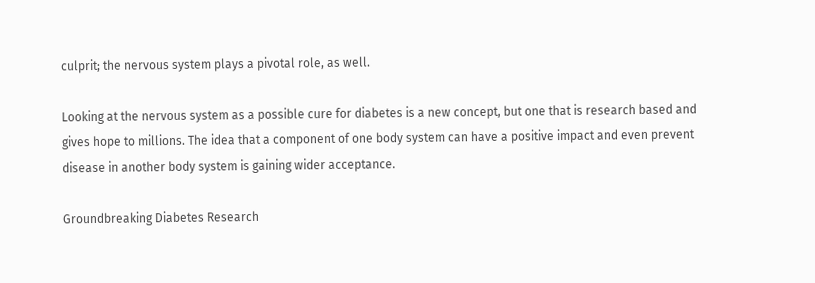culprit; the nervous system plays a pivotal role, as well.

Looking at the nervous system as a possible cure for diabetes is a new concept, but one that is research based and gives hope to millions. The idea that a component of one body system can have a positive impact and even prevent disease in another body system is gaining wider acceptance.

Groundbreaking Diabetes Research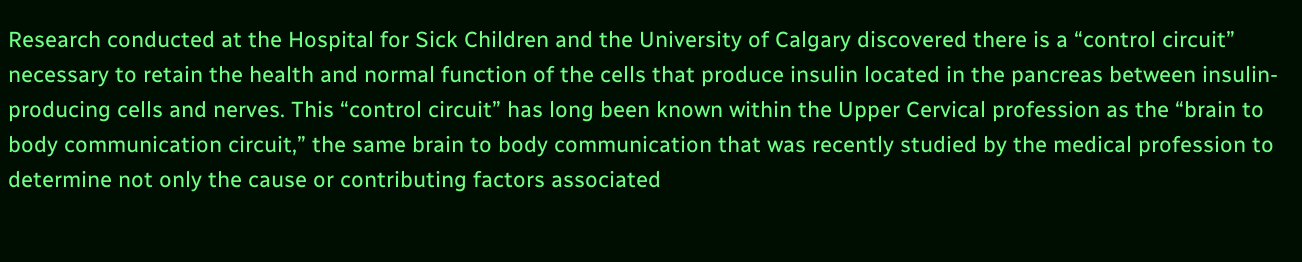Research conducted at the Hospital for Sick Children and the University of Calgary discovered there is a “control circuit” necessary to retain the health and normal function of the cells that produce insulin located in the pancreas between insulin-producing cells and nerves. This “control circuit” has long been known within the Upper Cervical profession as the “brain to body communication circuit,” the same brain to body communication that was recently studied by the medical profession to determine not only the cause or contributing factors associated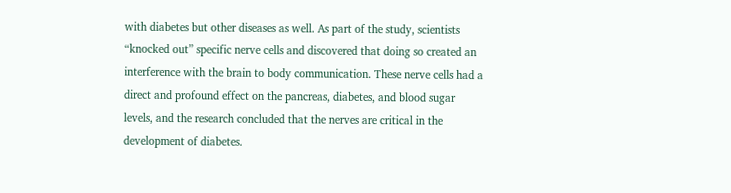with diabetes but other diseases as well. As part of the study, scientists “knocked out” specific nerve cells and discovered that doing so created an interference with the brain to body communication. These nerve cells had a direct and profound effect on the pancreas, diabetes, and blood sugar levels, and the research concluded that the nerves are critical in the development of diabetes.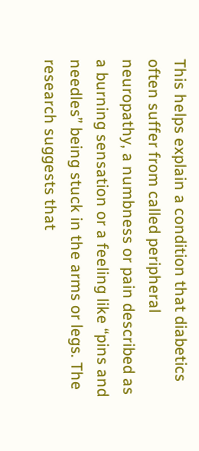This helps explain a condition that diabetics often suffer from called peripheral neuropathy, a numbness or pain described as a burning sensation or a feeling like “pins and needles” being stuck in the arms or legs. The research suggests that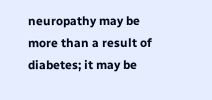neuropathy may be more than a result of diabetes; it may be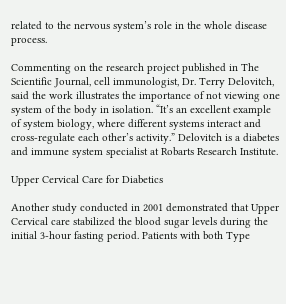related to the nervous system’s role in the whole disease process.

Commenting on the research project published in The Scientific Journal, cell immunologist, Dr. Terry Delovitch, said the work illustrates the importance of not viewing one system of the body in isolation. “It’s an excellent example of system biology, where different systems interact and cross-regulate each other’s activity.” Delovitch is a diabetes and immune system specialist at Robarts Research Institute.

Upper Cervical Care for Diabetics

Another study conducted in 2001 demonstrated that Upper Cervical care stabilized the blood sugar levels during the initial 3-hour fasting period. Patients with both Type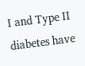I and Type II diabetes have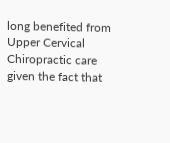long benefited from Upper Cervical Chiropractic care given the fact that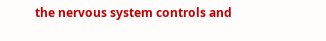the nervous system controls and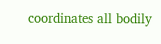coordinates all bodily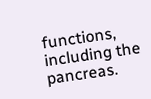functions, including the pancreas.